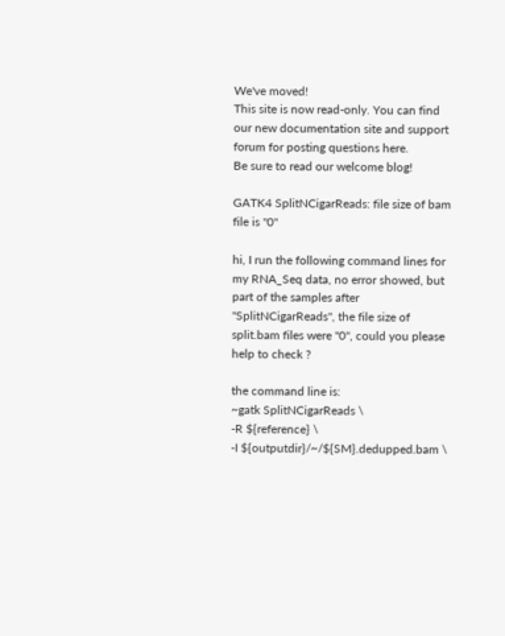We've moved!
This site is now read-only. You can find our new documentation site and support forum for posting questions here.
Be sure to read our welcome blog!

GATK4 SplitNCigarReads: file size of bam file is "0"

hi, I run the following command lines for my RNA_Seq data, no error showed, but part of the samples after "SplitNCigarReads", the file size of split.bam files were "0", could you please help to check ?

the command line is:
~gatk SplitNCigarReads \
-R ${reference} \
-I ${outputdir}/~/${SM}.dedupped.bam \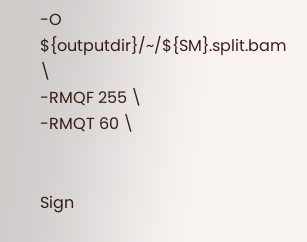-O ${outputdir}/~/${SM}.split.bam \
-RMQF 255 \
-RMQT 60 \


Sign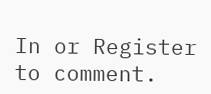In or Register to comment.